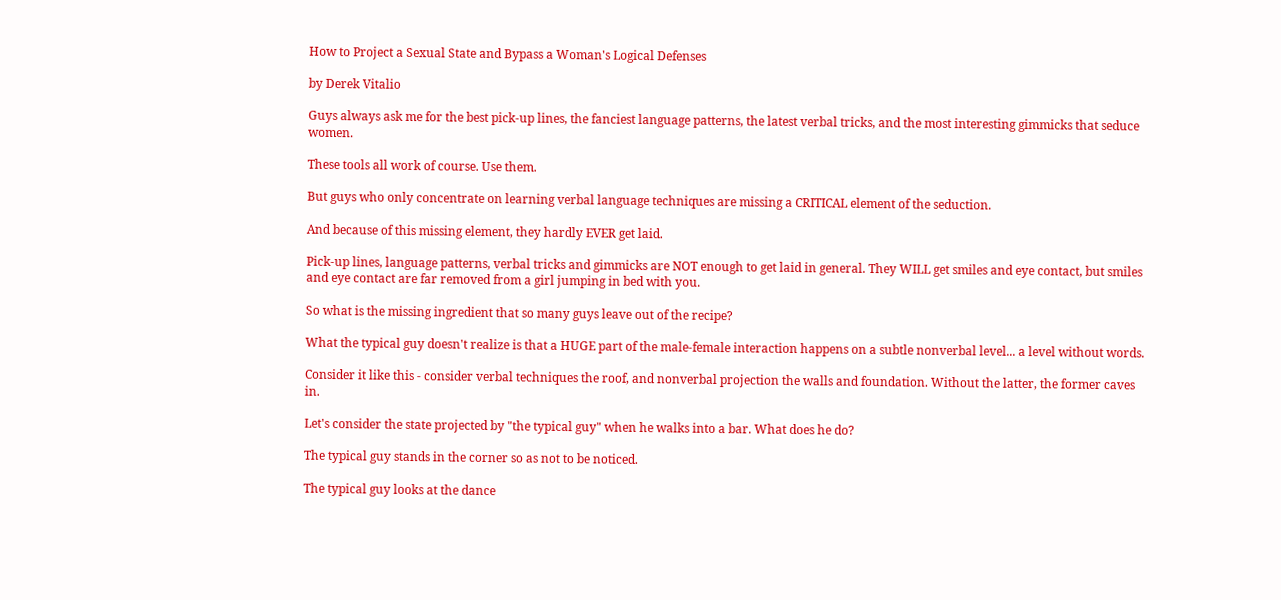How to Project a Sexual State and Bypass a Woman's Logical Defenses

by Derek Vitalio

Guys always ask me for the best pick-up lines, the fanciest language patterns, the latest verbal tricks, and the most interesting gimmicks that seduce women.

These tools all work of course. Use them.

But guys who only concentrate on learning verbal language techniques are missing a CRITICAL element of the seduction.

And because of this missing element, they hardly EVER get laid.

Pick-up lines, language patterns, verbal tricks and gimmicks are NOT enough to get laid in general. They WILL get smiles and eye contact, but smiles and eye contact are far removed from a girl jumping in bed with you.

So what is the missing ingredient that so many guys leave out of the recipe?

What the typical guy doesn't realize is that a HUGE part of the male-female interaction happens on a subtle nonverbal level... a level without words.

Consider it like this - consider verbal techniques the roof, and nonverbal projection the walls and foundation. Without the latter, the former caves in.

Let's consider the state projected by "the typical guy" when he walks into a bar. What does he do?

The typical guy stands in the corner so as not to be noticed.

The typical guy looks at the dance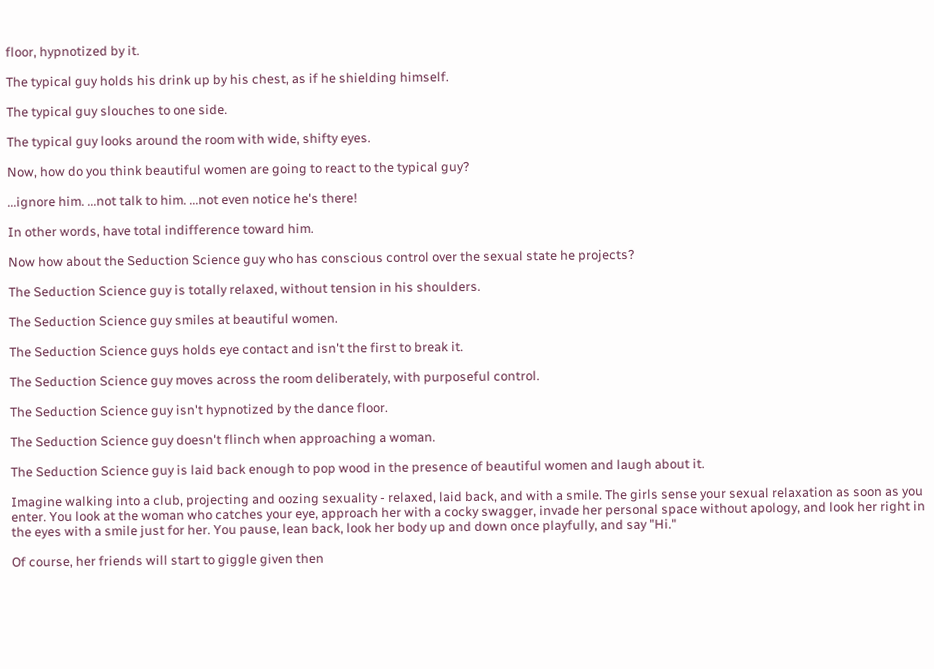floor, hypnotized by it.

The typical guy holds his drink up by his chest, as if he shielding himself.

The typical guy slouches to one side.

The typical guy looks around the room with wide, shifty eyes.

Now, how do you think beautiful women are going to react to the typical guy?

...ignore him. ...not talk to him. ...not even notice he's there!

In other words, have total indifference toward him.

Now how about the Seduction Science guy who has conscious control over the sexual state he projects?

The Seduction Science guy is totally relaxed, without tension in his shoulders.

The Seduction Science guy smiles at beautiful women.

The Seduction Science guys holds eye contact and isn't the first to break it.

The Seduction Science guy moves across the room deliberately, with purposeful control.

The Seduction Science guy isn't hypnotized by the dance floor.

The Seduction Science guy doesn't flinch when approaching a woman.

The Seduction Science guy is laid back enough to pop wood in the presence of beautiful women and laugh about it.

Imagine walking into a club, projecting and oozing sexuality - relaxed, laid back, and with a smile. The girls sense your sexual relaxation as soon as you enter. You look at the woman who catches your eye, approach her with a cocky swagger, invade her personal space without apology, and look her right in the eyes with a smile just for her. You pause, lean back, look her body up and down once playfully, and say "Hi."

Of course, her friends will start to giggle given then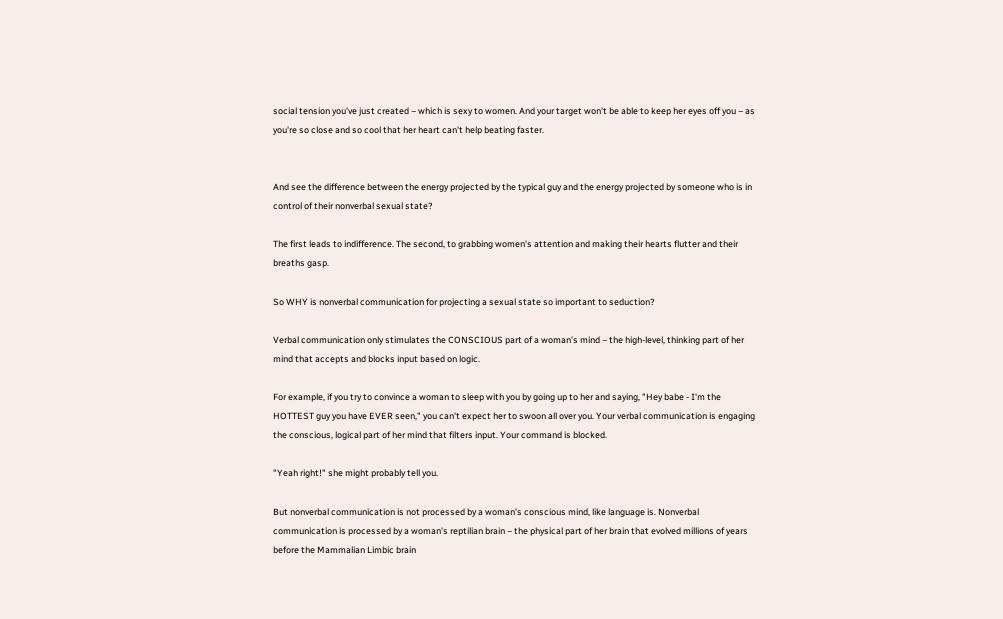social tension you've just created – which is sexy to women. And your target won't be able to keep her eyes off you – as you're so close and so cool that her heart can't help beating faster.


And see the difference between the energy projected by the typical guy and the energy projected by someone who is in control of their nonverbal sexual state?

The first leads to indifference. The second, to grabbing women's attention and making their hearts flutter and their breaths gasp.

So WHY is nonverbal communication for projecting a sexual state so important to seduction?

Verbal communication only stimulates the CONSCIOUS part of a woman's mind – the high-level, thinking part of her mind that accepts and blocks input based on logic.

For example, if you try to convince a woman to sleep with you by going up to her and saying, "Hey babe - I'm the HOTTEST guy you have EVER seen," you can't expect her to swoon all over you. Your verbal communication is engaging the conscious, logical part of her mind that filters input. Your command is blocked.

"Yeah right!" she might probably tell you.

But nonverbal communication is not processed by a woman's conscious mind, like language is. Nonverbal communication is processed by a woman's reptilian brain – the physical part of her brain that evolved millions of years before the Mammalian Limbic brain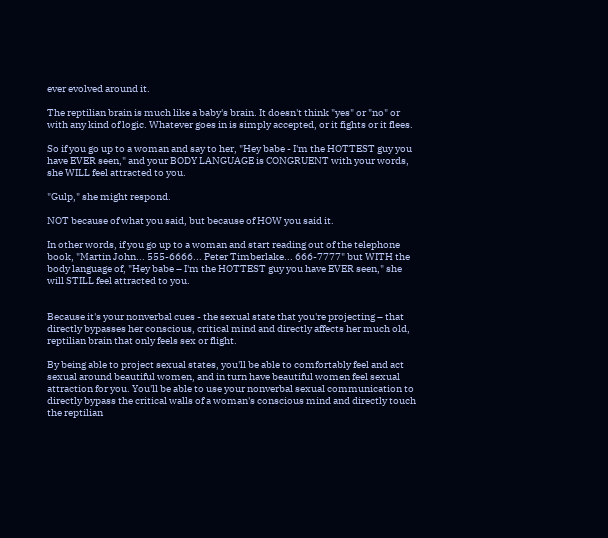ever evolved around it.

The reptilian brain is much like a baby's brain. It doesn't think "yes" or "no" or with any kind of logic. Whatever goes in is simply accepted, or it fights or it flees.

So if you go up to a woman and say to her, "Hey babe - I'm the HOTTEST guy you have EVER seen," and your BODY LANGUAGE is CONGRUENT with your words, she WILL feel attracted to you.

"Gulp," she might respond.

NOT because of what you said, but because of HOW you said it.

In other words, if you go up to a woman and start reading out of the telephone book, "Martin John... 555-6666... Peter Timberlake... 666-7777" but WITH the body language of, "Hey babe – I'm the HOTTEST guy you have EVER seen," she will STILL feel attracted to you.


Because it's your nonverbal cues - the sexual state that you're projecting – that directly bypasses her conscious, critical mind and directly affects her much old, reptilian brain that only feels sex or flight.

By being able to project sexual states, you'll be able to comfortably feel and act sexual around beautiful women, and in turn have beautiful women feel sexual attraction for you. You'll be able to use your nonverbal sexual communication to directly bypass the critical walls of a woman's conscious mind and directly touch the reptilian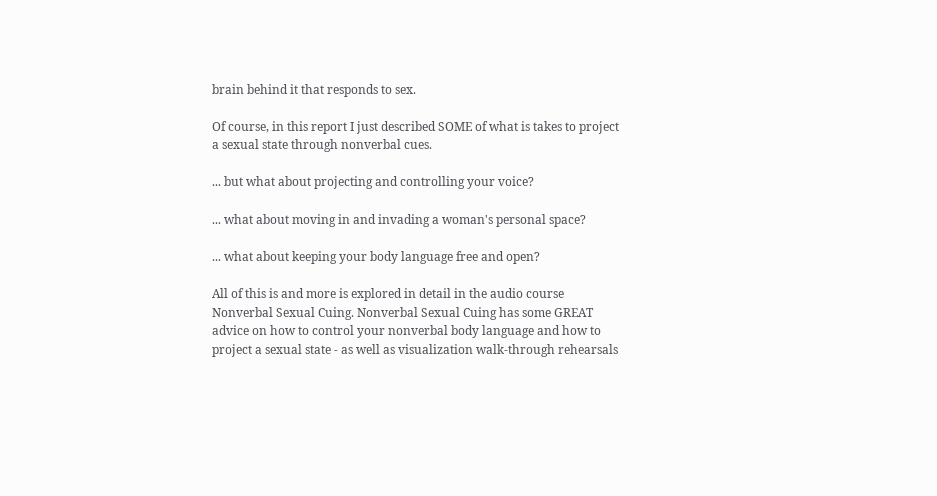brain behind it that responds to sex.

Of course, in this report I just described SOME of what is takes to project a sexual state through nonverbal cues.

... but what about projecting and controlling your voice?

... what about moving in and invading a woman's personal space?

... what about keeping your body language free and open?

All of this is and more is explored in detail in the audio course Nonverbal Sexual Cuing. Nonverbal Sexual Cuing has some GREAT advice on how to control your nonverbal body language and how to project a sexual state - as well as visualization walk-through rehearsals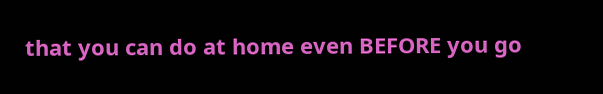that you can do at home even BEFORE you go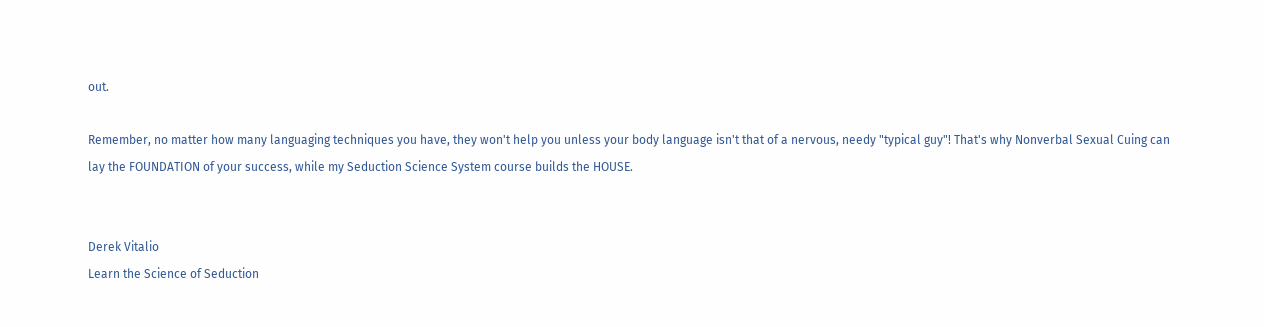out.

Remember, no matter how many languaging techniques you have, they won't help you unless your body language isn't that of a nervous, needy "typical guy"! That's why Nonverbal Sexual Cuing can lay the FOUNDATION of your success, while my Seduction Science System course builds the HOUSE.


Derek Vitalio
Learn the Science of Seduction